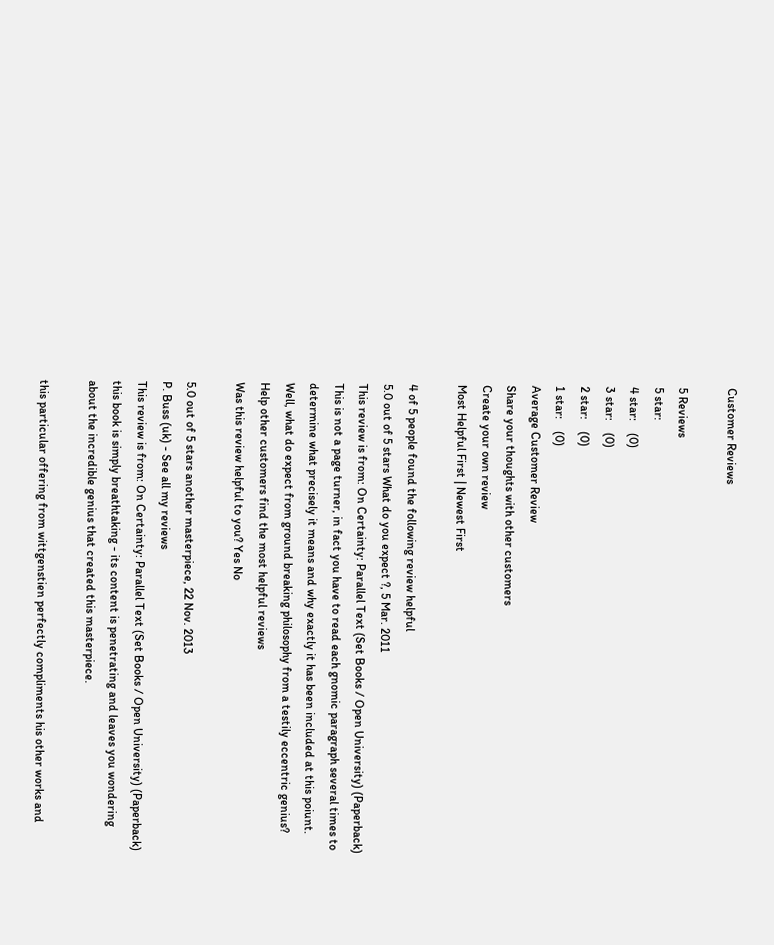Customer Reviews

5 Reviews
5 star:
4 star:    (0)
3 star:    (0)
2 star:    (0)
1 star:    (0)
Average Customer Review
Share your thoughts with other customers
Create your own review
Most Helpful First | Newest First

4 of 5 people found the following review helpful
5.0 out of 5 stars What do you expect ?, 5 Mar. 2011
This review is from: On Certainty: Parallel Text (Set Books / Open University) (Paperback)
This is not a page turner, in fact you have to read each gnomic paragraph several times to determine what precisely it means and why exactly it has been included at this poiunt. Well, what do expect from ground breaking philosophy from a testily eccentric genius?
Help other customers find the most helpful reviews
Was this review helpful to you? Yes No

5.0 out of 5 stars another masterpiece, 22 Nov. 2013
P. Buss (uk) - See all my reviews
This review is from: On Certainty: Parallel Text (Set Books / Open University) (Paperback)
this book is simply breathtaking - its content is penetrating and leaves you wondering about the incredible genius that created this masterpiece.

this particular offering from wittgenstien perfectly compliments his other works and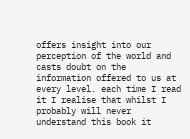offers insight into our perception of the world and casts doubt on the information offered to us at every level. each time I read it I realise that whilst I probably will never understand this book it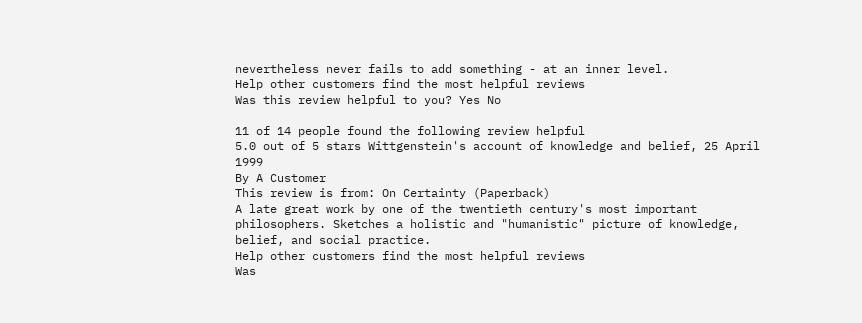nevertheless never fails to add something - at an inner level.
Help other customers find the most helpful reviews
Was this review helpful to you? Yes No

11 of 14 people found the following review helpful
5.0 out of 5 stars Wittgenstein's account of knowledge and belief, 25 April 1999
By A Customer
This review is from: On Certainty (Paperback)
A late great work by one of the twentieth century's most important philosophers. Sketches a holistic and "humanistic" picture of knowledge, belief, and social practice.
Help other customers find the most helpful reviews
Was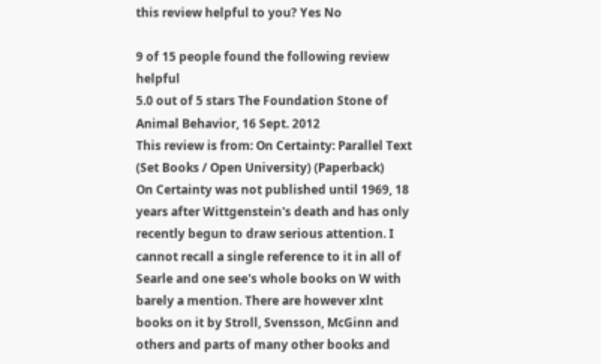this review helpful to you? Yes No

9 of 15 people found the following review helpful
5.0 out of 5 stars The Foundation Stone of Animal Behavior, 16 Sept. 2012
This review is from: On Certainty: Parallel Text (Set Books / Open University) (Paperback)
On Certainty was not published until 1969, 18 years after Wittgenstein's death and has only recently begun to draw serious attention. I cannot recall a single reference to it in all of Searle and one see's whole books on W with barely a mention. There are however xlnt books on it by Stroll, Svensson, McGinn and others and parts of many other books and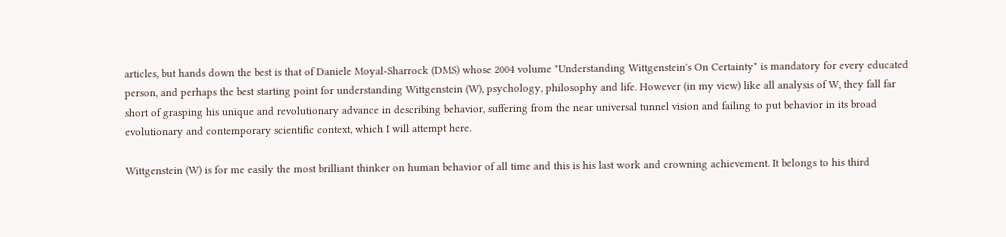articles, but hands down the best is that of Daniele Moyal-Sharrock (DMS) whose 2004 volume "Understanding Wittgenstein's On Certainty" is mandatory for every educated person, and perhaps the best starting point for understanding Wittgenstein (W), psychology, philosophy and life. However (in my view) like all analysis of W, they fall far short of grasping his unique and revolutionary advance in describing behavior, suffering from the near universal tunnel vision and failing to put behavior in its broad evolutionary and contemporary scientific context, which I will attempt here.

Wittgenstein (W) is for me easily the most brilliant thinker on human behavior of all time and this is his last work and crowning achievement. It belongs to his third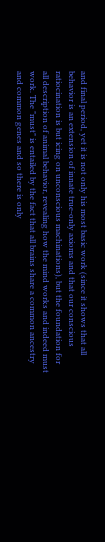and final period, yet it is not only his most basic work (since it shows that all behavior is an extension of innate true-only axioms and that our conscious ratiocination is but icing on unconscious machinations), but the foundation for all description of animal behavior, revealing how the mind works and indeed must work. The "must" is entailed by the fact that all brains share a common ancestry and common genes and so there is only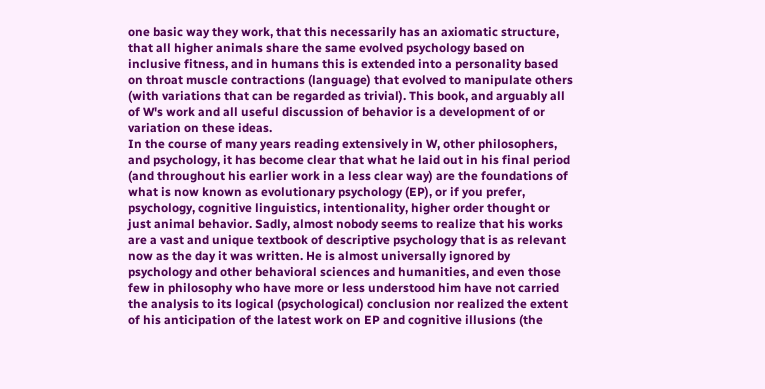one basic way they work, that this necessarily has an axiomatic structure, that all higher animals share the same evolved psychology based on inclusive fitness, and in humans this is extended into a personality based on throat muscle contractions (language) that evolved to manipulate others (with variations that can be regarded as trivial). This book, and arguably all of W's work and all useful discussion of behavior is a development of or variation on these ideas.
In the course of many years reading extensively in W, other philosophers, and psychology, it has become clear that what he laid out in his final period (and throughout his earlier work in a less clear way) are the foundations of what is now known as evolutionary psychology (EP), or if you prefer, psychology, cognitive linguistics, intentionality, higher order thought or just animal behavior. Sadly, almost nobody seems to realize that his works are a vast and unique textbook of descriptive psychology that is as relevant now as the day it was written. He is almost universally ignored by psychology and other behavioral sciences and humanities, and even those few in philosophy who have more or less understood him have not carried the analysis to its logical (psychological) conclusion nor realized the extent of his anticipation of the latest work on EP and cognitive illusions (the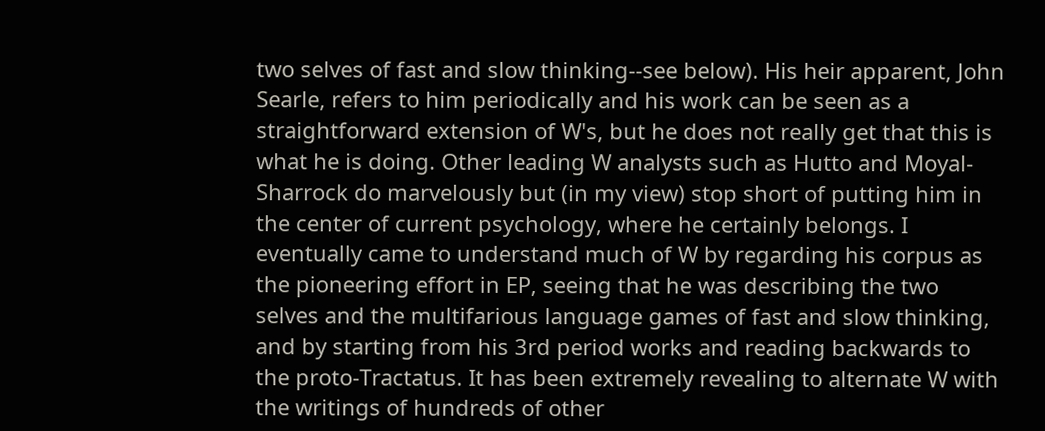two selves of fast and slow thinking--see below). His heir apparent, John Searle, refers to him periodically and his work can be seen as a straightforward extension of W's, but he does not really get that this is what he is doing. Other leading W analysts such as Hutto and Moyal-Sharrock do marvelously but (in my view) stop short of putting him in the center of current psychology, where he certainly belongs. I eventually came to understand much of W by regarding his corpus as the pioneering effort in EP, seeing that he was describing the two selves and the multifarious language games of fast and slow thinking, and by starting from his 3rd period works and reading backwards to the proto-Tractatus. It has been extremely revealing to alternate W with the writings of hundreds of other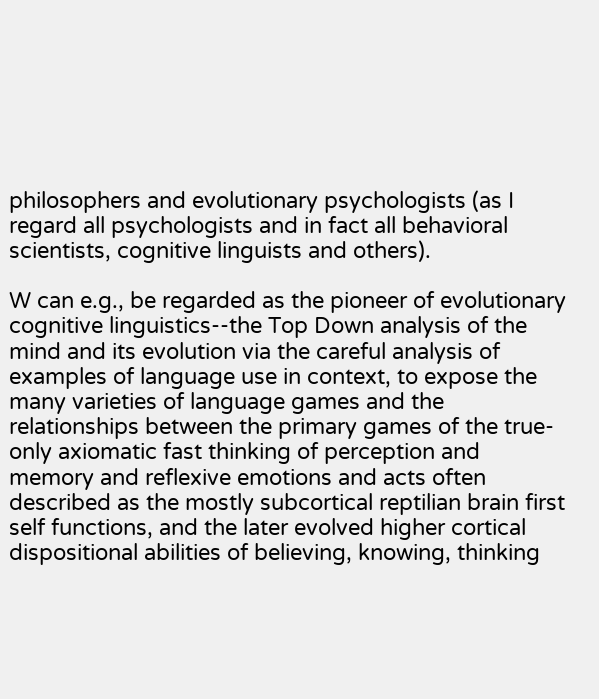philosophers and evolutionary psychologists (as I regard all psychologists and in fact all behavioral scientists, cognitive linguists and others).

W can e.g., be regarded as the pioneer of evolutionary cognitive linguistics--the Top Down analysis of the mind and its evolution via the careful analysis of examples of language use in context, to expose the many varieties of language games and the relationships between the primary games of the true-only axiomatic fast thinking of perception and memory and reflexive emotions and acts often described as the mostly subcortical reptilian brain first self functions, and the later evolved higher cortical dispositional abilities of believing, knowing, thinking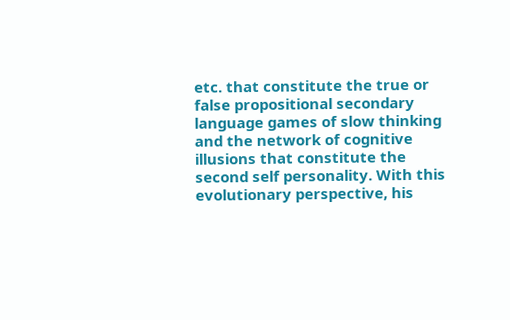etc. that constitute the true or false propositional secondary language games of slow thinking and the network of cognitive illusions that constitute the second self personality. With this evolutionary perspective, his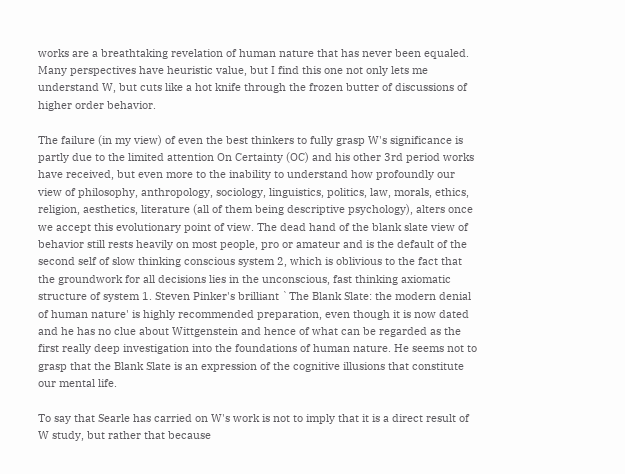works are a breathtaking revelation of human nature that has never been equaled. Many perspectives have heuristic value, but I find this one not only lets me understand W, but cuts like a hot knife through the frozen butter of discussions of higher order behavior.

The failure (in my view) of even the best thinkers to fully grasp W's significance is partly due to the limited attention On Certainty (OC) and his other 3rd period works have received, but even more to the inability to understand how profoundly our view of philosophy, anthropology, sociology, linguistics, politics, law, morals, ethics, religion, aesthetics, literature (all of them being descriptive psychology), alters once we accept this evolutionary point of view. The dead hand of the blank slate view of behavior still rests heavily on most people, pro or amateur and is the default of the second self of slow thinking conscious system 2, which is oblivious to the fact that the groundwork for all decisions lies in the unconscious, fast thinking axiomatic structure of system 1. Steven Pinker's brilliant `The Blank Slate: the modern denial of human nature' is highly recommended preparation, even though it is now dated and he has no clue about Wittgenstein and hence of what can be regarded as the first really deep investigation into the foundations of human nature. He seems not to grasp that the Blank Slate is an expression of the cognitive illusions that constitute our mental life.

To say that Searle has carried on W's work is not to imply that it is a direct result of W study, but rather that because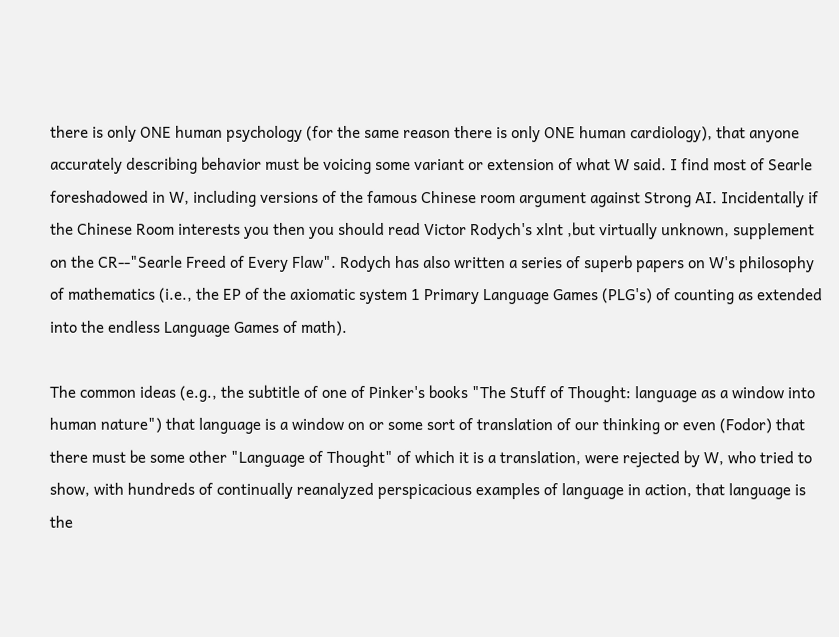there is only ONE human psychology (for the same reason there is only ONE human cardiology), that anyone accurately describing behavior must be voicing some variant or extension of what W said. I find most of Searle foreshadowed in W, including versions of the famous Chinese room argument against Strong AI. Incidentally if the Chinese Room interests you then you should read Victor Rodych's xlnt ,but virtually unknown, supplement on the CR--"Searle Freed of Every Flaw". Rodych has also written a series of superb papers on W's philosophy of mathematics (i.e., the EP of the axiomatic system 1 Primary Language Games (PLG's) of counting as extended into the endless Language Games of math).

The common ideas (e.g., the subtitle of one of Pinker's books "The Stuff of Thought: language as a window into human nature") that language is a window on or some sort of translation of our thinking or even (Fodor) that there must be some other "Language of Thought" of which it is a translation, were rejected by W, who tried to show, with hundreds of continually reanalyzed perspicacious examples of language in action, that language is the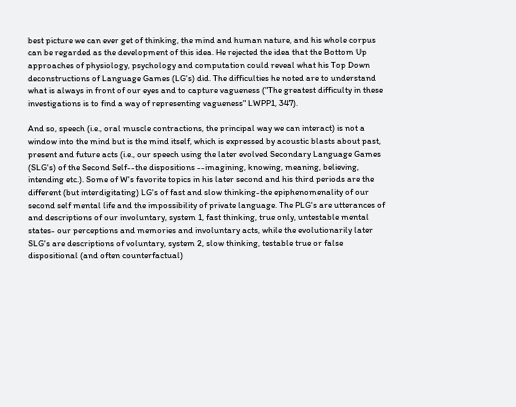best picture we can ever get of thinking, the mind and human nature, and his whole corpus can be regarded as the development of this idea. He rejected the idea that the Bottom Up approaches of physiology, psychology and computation could reveal what his Top Down deconstructions of Language Games (LG's) did. The difficulties he noted are to understand what is always in front of our eyes and to capture vagueness ("The greatest difficulty in these investigations is to find a way of representing vagueness" LWPP1, 347).

And so, speech (i.e., oral muscle contractions, the principal way we can interact) is not a window into the mind but is the mind itself, which is expressed by acoustic blasts about past, present and future acts (i.e., our speech using the later evolved Secondary Language Games (SLG's) of the Second Self--the dispositions --imagining, knowing, meaning, believing, intending etc.). Some of W's favorite topics in his later second and his third periods are the different (but interdigitating) LG's of fast and slow thinking-the epiphenomenality of our second self mental life and the impossibility of private language. The PLG's are utterances of and descriptions of our involuntary, system 1, fast thinking, true only, untestable mental states- our perceptions and memories and involuntary acts, while the evolutionarily later SLG's are descriptions of voluntary, system 2, slow thinking, testable true or false dispositional (and often counterfactual)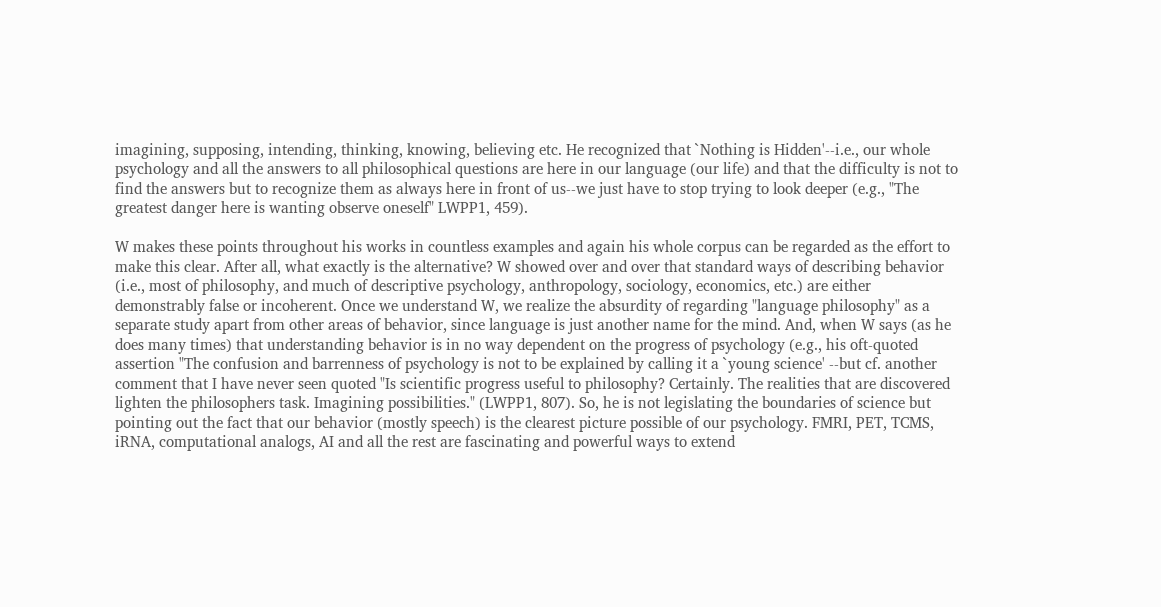imagining, supposing, intending, thinking, knowing, believing etc. He recognized that `Nothing is Hidden'--i.e., our whole psychology and all the answers to all philosophical questions are here in our language (our life) and that the difficulty is not to find the answers but to recognize them as always here in front of us--we just have to stop trying to look deeper (e.g., "The greatest danger here is wanting observe oneself" LWPP1, 459).

W makes these points throughout his works in countless examples and again his whole corpus can be regarded as the effort to make this clear. After all, what exactly is the alternative? W showed over and over that standard ways of describing behavior (i.e., most of philosophy, and much of descriptive psychology, anthropology, sociology, economics, etc.) are either demonstrably false or incoherent. Once we understand W, we realize the absurdity of regarding "language philosophy" as a separate study apart from other areas of behavior, since language is just another name for the mind. And, when W says (as he does many times) that understanding behavior is in no way dependent on the progress of psychology (e.g., his oft-quoted assertion "The confusion and barrenness of psychology is not to be explained by calling it a `young science' --but cf. another comment that I have never seen quoted "Is scientific progress useful to philosophy? Certainly. The realities that are discovered lighten the philosophers task. Imagining possibilities." (LWPP1, 807). So, he is not legislating the boundaries of science but pointing out the fact that our behavior (mostly speech) is the clearest picture possible of our psychology. FMRI, PET, TCMS, iRNA, computational analogs, AI and all the rest are fascinating and powerful ways to extend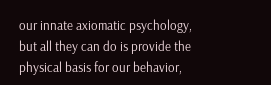our innate axiomatic psychology, but all they can do is provide the physical basis for our behavior,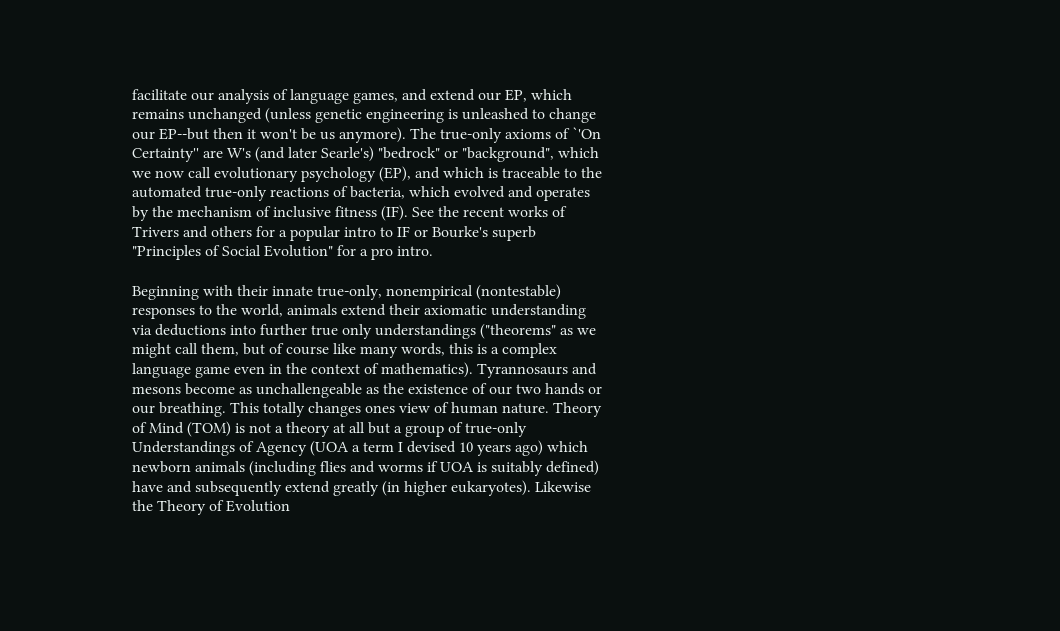facilitate our analysis of language games, and extend our EP, which remains unchanged (unless genetic engineering is unleashed to change our EP--but then it won't be us anymore). The true-only axioms of `'On Certainty'' are W's (and later Searle's) "bedrock" or "background", which we now call evolutionary psychology (EP), and which is traceable to the automated true-only reactions of bacteria, which evolved and operates by the mechanism of inclusive fitness (IF). See the recent works of Trivers and others for a popular intro to IF or Bourke's superb "Principles of Social Evolution" for a pro intro.

Beginning with their innate true-only, nonempirical (nontestable) responses to the world, animals extend their axiomatic understanding via deductions into further true only understandings ("theorems" as we might call them, but of course like many words, this is a complex language game even in the context of mathematics). Tyrannosaurs and mesons become as unchallengeable as the existence of our two hands or our breathing. This totally changes ones view of human nature. Theory of Mind (TOM) is not a theory at all but a group of true-only Understandings of Agency (UOA a term I devised 10 years ago) which newborn animals (including flies and worms if UOA is suitably defined) have and subsequently extend greatly (in higher eukaryotes). Likewise the Theory of Evolution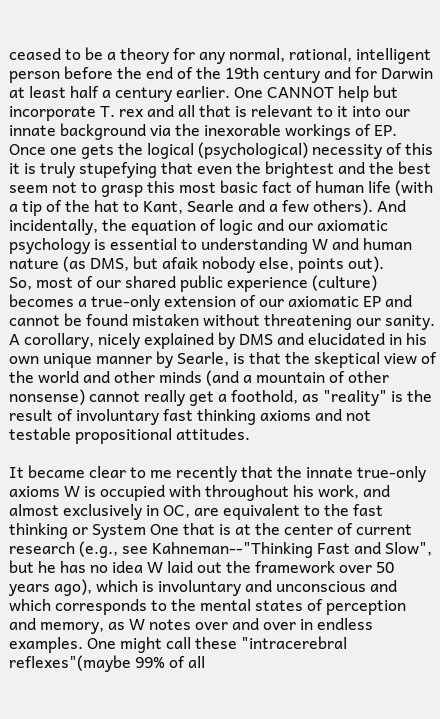ceased to be a theory for any normal, rational, intelligent person before the end of the 19th century and for Darwin at least half a century earlier. One CANNOT help but incorporate T. rex and all that is relevant to it into our innate background via the inexorable workings of EP. Once one gets the logical (psychological) necessity of this it is truly stupefying that even the brightest and the best seem not to grasp this most basic fact of human life (with a tip of the hat to Kant, Searle and a few others). And incidentally, the equation of logic and our axiomatic psychology is essential to understanding W and human nature (as DMS, but afaik nobody else, points out).
So, most of our shared public experience (culture) becomes a true-only extension of our axiomatic EP and cannot be found mistaken without threatening our sanity. A corollary, nicely explained by DMS and elucidated in his own unique manner by Searle, is that the skeptical view of the world and other minds (and a mountain of other nonsense) cannot really get a foothold, as "reality" is the result of involuntary fast thinking axioms and not testable propositional attitudes.

It became clear to me recently that the innate true-only axioms W is occupied with throughout his work, and almost exclusively in OC, are equivalent to the fast thinking or System One that is at the center of current research (e.g., see Kahneman--"Thinking Fast and Slow", but he has no idea W laid out the framework over 50 years ago), which is involuntary and unconscious and which corresponds to the mental states of perception and memory, as W notes over and over in endless examples. One might call these "intracerebral reflexes"(maybe 99% of all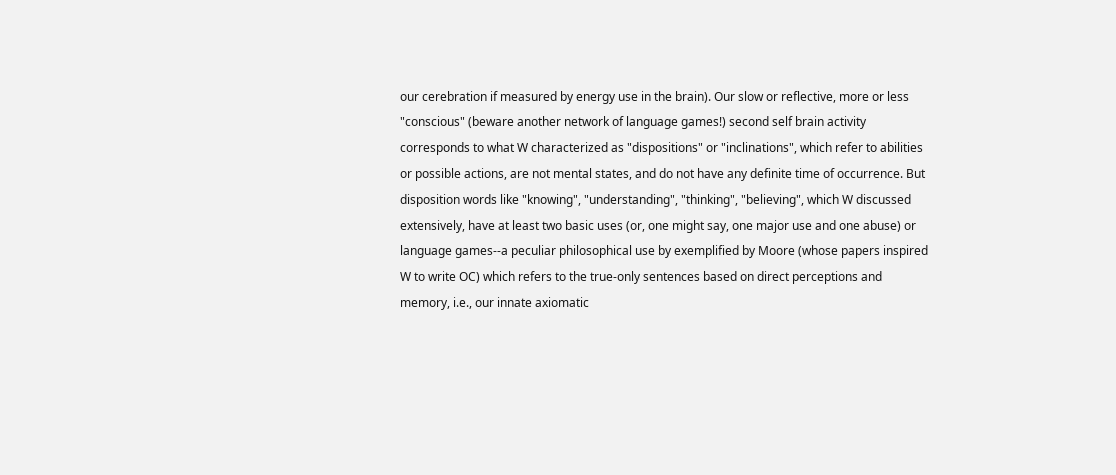our cerebration if measured by energy use in the brain). Our slow or reflective, more or less "conscious" (beware another network of language games!) second self brain activity corresponds to what W characterized as "dispositions" or "inclinations", which refer to abilities or possible actions, are not mental states, and do not have any definite time of occurrence. But disposition words like "knowing", "understanding", "thinking", "believing", which W discussed extensively, have at least two basic uses (or, one might say, one major use and one abuse) or language games--a peculiar philosophical use by exemplified by Moore (whose papers inspired W to write OC) which refers to the true-only sentences based on direct perceptions and memory, i.e., our innate axiomatic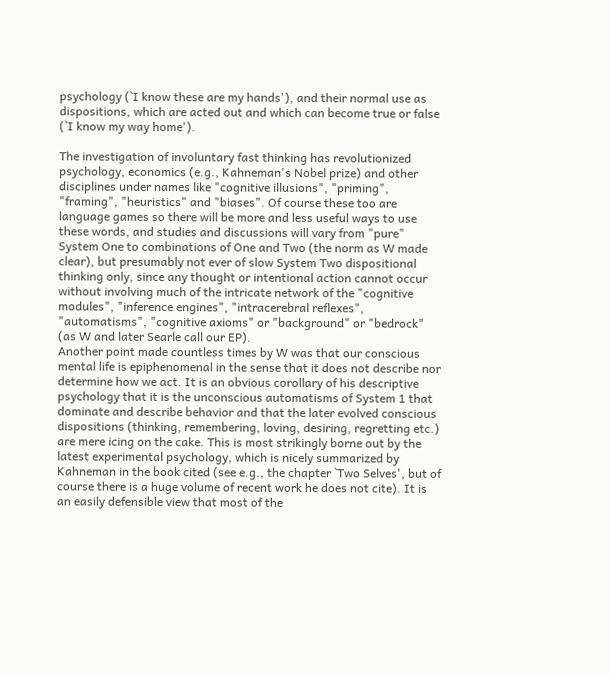psychology (`I know these are my hands'), and their normal use as dispositions, which are acted out and which can become true or false (`I know my way home').

The investigation of involuntary fast thinking has revolutionized psychology, economics (e.g., Kahneman's Nobel prize) and other disciplines under names like "cognitive illusions", "priming", "framing", "heuristics" and "biases". Of course these too are language games so there will be more and less useful ways to use these words, and studies and discussions will vary from "pure" System One to combinations of One and Two (the norm as W made clear), but presumably not ever of slow System Two dispositional thinking only, since any thought or intentional action cannot occur without involving much of the intricate network of the "cognitive modules", "inference engines", "intracerebral reflexes", "automatisms", "cognitive axioms" or "background" or "bedrock" (as W and later Searle call our EP).
Another point made countless times by W was that our conscious mental life is epiphenomenal in the sense that it does not describe nor determine how we act. It is an obvious corollary of his descriptive psychology that it is the unconscious automatisms of System 1 that dominate and describe behavior and that the later evolved conscious dispositions (thinking, remembering, loving, desiring, regretting etc.) are mere icing on the cake. This is most strikingly borne out by the latest experimental psychology, which is nicely summarized by Kahneman in the book cited (see e.g., the chapter `Two Selves', but of course there is a huge volume of recent work he does not cite). It is an easily defensible view that most of the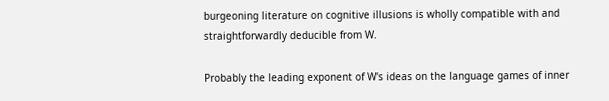burgeoning literature on cognitive illusions is wholly compatible with and straightforwardly deducible from W.

Probably the leading exponent of W's ideas on the language games of inner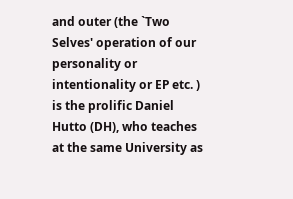and outer (the `Two Selves' operation of our personality or intentionality or EP etc. ) is the prolific Daniel Hutto (DH), who teaches at the same University as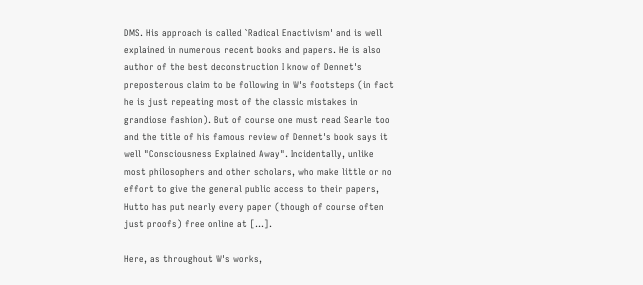DMS. His approach is called `Radical Enactivism' and is well explained in numerous recent books and papers. He is also author of the best deconstruction I know of Dennet's preposterous claim to be following in W's footsteps (in fact he is just repeating most of the classic mistakes in grandiose fashion). But of course one must read Searle too and the title of his famous review of Dennet's book says it well "Consciousness Explained Away". Incidentally, unlike most philosophers and other scholars, who make little or no effort to give the general public access to their papers, Hutto has put nearly every paper (though of course often just proofs) free online at [...].

Here, as throughout W's works,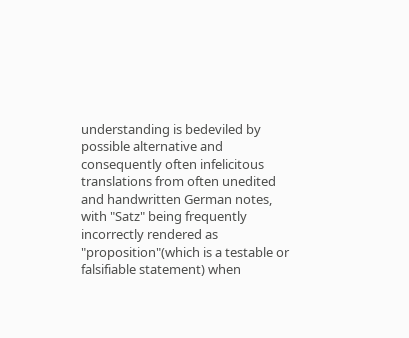understanding is bedeviled by possible alternative and consequently often infelicitous translations from often unedited and handwritten German notes, with "Satz" being frequently incorrectly rendered as "proposition"(which is a testable or falsifiable statement) when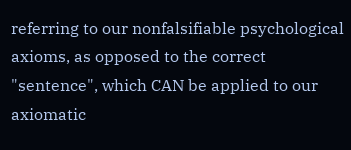referring to our nonfalsifiable psychological axioms, as opposed to the correct "sentence", which CAN be applied to our axiomatic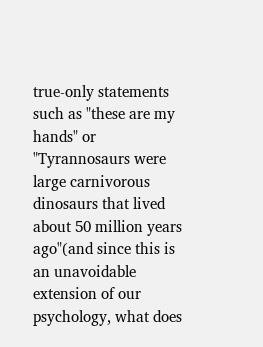true-only statements such as "these are my hands" or "Tyrannosaurs were large carnivorous dinosaurs that lived about 50 million years ago"(and since this is an unavoidable extension of our psychology, what does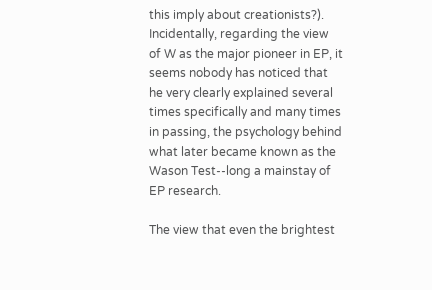this imply about creationists?).
Incidentally, regarding the view of W as the major pioneer in EP, it seems nobody has noticed that he very clearly explained several times specifically and many times in passing, the psychology behind what later became known as the Wason Test--long a mainstay of EP research.

The view that even the brightest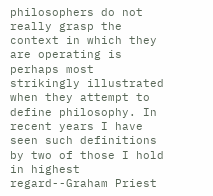philosophers do not really grasp the context in which they are operating is perhaps most strikingly illustrated when they attempt to define philosophy. In recent years I have seen such definitions by two of those I hold in highest regard--Graham Priest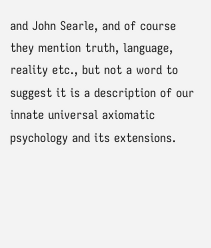and John Searle, and of course they mention truth, language, reality etc., but not a word to suggest it is a description of our innate universal axiomatic psychology and its extensions.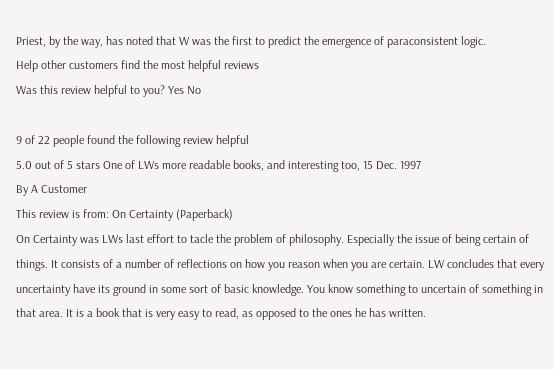Priest, by the way, has noted that W was the first to predict the emergence of paraconsistent logic.
Help other customers find the most helpful reviews
Was this review helpful to you? Yes No

9 of 22 people found the following review helpful
5.0 out of 5 stars One of LWs more readable books, and interesting too, 15 Dec. 1997
By A Customer
This review is from: On Certainty (Paperback)
On Certainty was LWs last effort to tacle the problem of philosophy. Especially the issue of being certain of things. It consists of a number of reflections on how you reason when you are certain. LW concludes that every uncertainty have its ground in some sort of basic knowledge. You know something to uncertain of something in that area. It is a book that is very easy to read, as opposed to the ones he has written.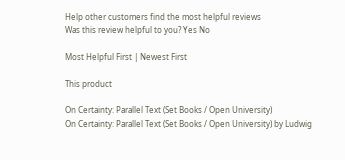Help other customers find the most helpful reviews
Was this review helpful to you? Yes No

Most Helpful First | Newest First

This product

On Certainty: Parallel Text (Set Books / Open University)
On Certainty: Parallel Text (Set Books / Open University) by Ludwig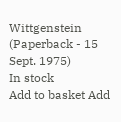Wittgenstein (Paperback - 15 Sept. 1975)
In stock
Add to basket Add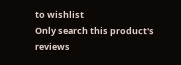to wishlist
Only search this product's reviews